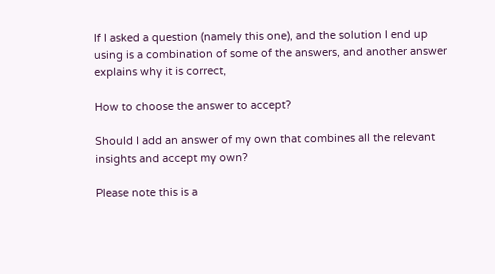If I asked a question (namely this one), and the solution I end up using is a combination of some of the answers, and another answer explains why it is correct,

How to choose the answer to accept?

Should I add an answer of my own that combines all the relevant insights and accept my own?

Please note this is a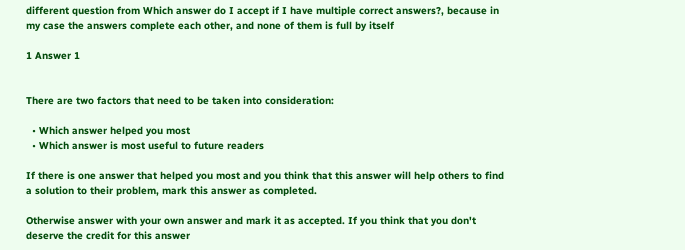different question from Which answer do I accept if I have multiple correct answers?, because in my case the answers complete each other, and none of them is full by itself

1 Answer 1


There are two factors that need to be taken into consideration:

  • Which answer helped you most
  • Which answer is most useful to future readers

If there is one answer that helped you most and you think that this answer will help others to find a solution to their problem, mark this answer as completed.

Otherwise answer with your own answer and mark it as accepted. If you think that you don't deserve the credit for this answer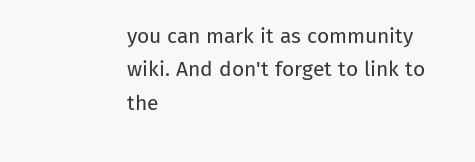you can mark it as community wiki. And don't forget to link to the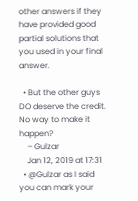other answers if they have provided good partial solutions that you used in your final answer.

  • But the other guys DO deserve the credit. No way to make it happen?
    – Gulzar
    Jan 12, 2019 at 17:31
  • @Gulzar as I said you can mark your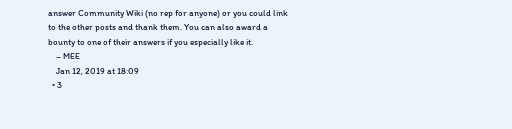answer Community Wiki (no rep for anyone) or you could link to the other posts and thank them. You can also award a bounty to one of their answers if you especially like it.
    – MEE
    Jan 12, 2019 at 18:09
  • 3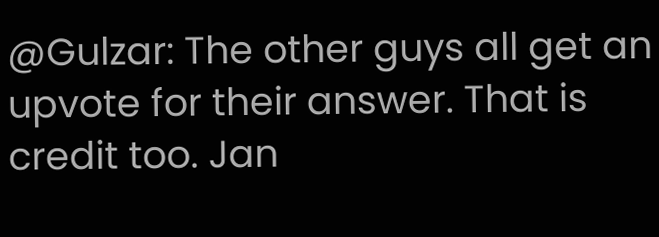@Gulzar: The other guys all get an upvote for their answer. That is credit too. Jan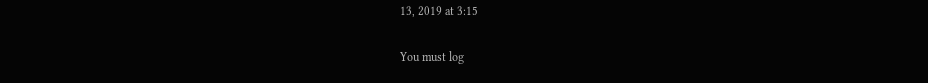13, 2019 at 3:15

You must log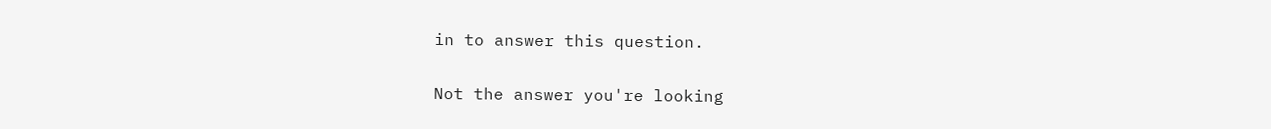in to answer this question.

Not the answer you're looking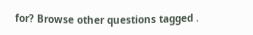for? Browse other questions tagged .